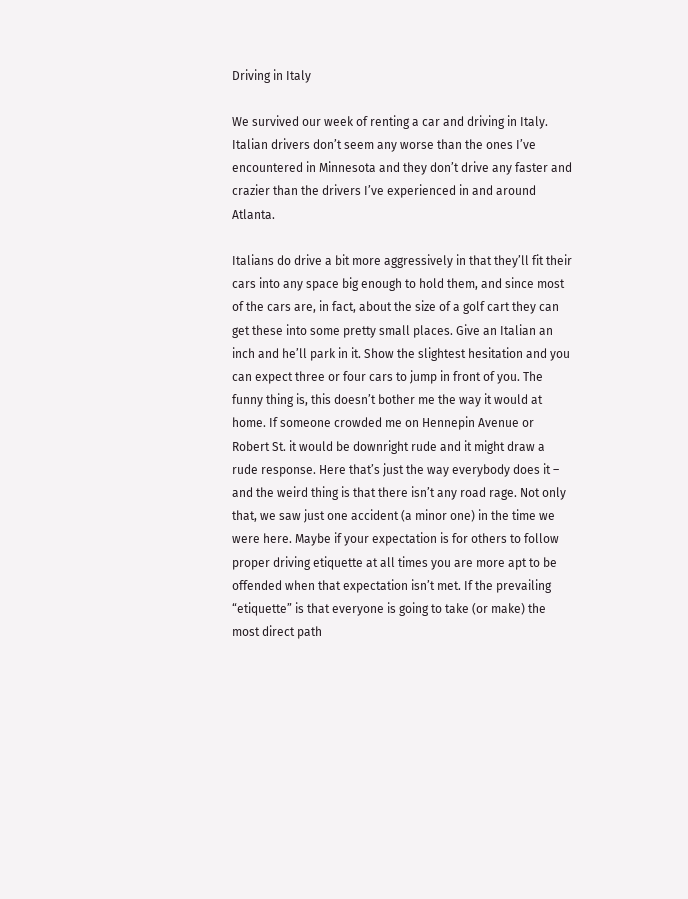Driving in Italy

We survived our week of renting a car and driving in Italy. Italian drivers don’t seem any worse than the ones I’ve encountered in Minnesota and they don’t drive any faster and crazier than the drivers I’ve experienced in and around Atlanta.

Italians do drive a bit more aggressively in that they’ll fit their cars into any space big enough to hold them, and since most of the cars are, in fact, about the size of a golf cart they can get these into some pretty small places. Give an Italian an inch and he’ll park in it. Show the slightest hesitation and you can expect three or four cars to jump in front of you. The funny thing is, this doesn’t bother me the way it would at home. If someone crowded me on Hennepin Avenue or Robert St. it would be downright rude and it might draw a rude response. Here that’s just the way everybody does it – and the weird thing is that there isn’t any road rage. Not only that, we saw just one accident (a minor one) in the time we were here. Maybe if your expectation is for others to follow proper driving etiquette at all times you are more apt to be offended when that expectation isn’t met. If the prevailing “etiquette” is that everyone is going to take (or make) the most direct path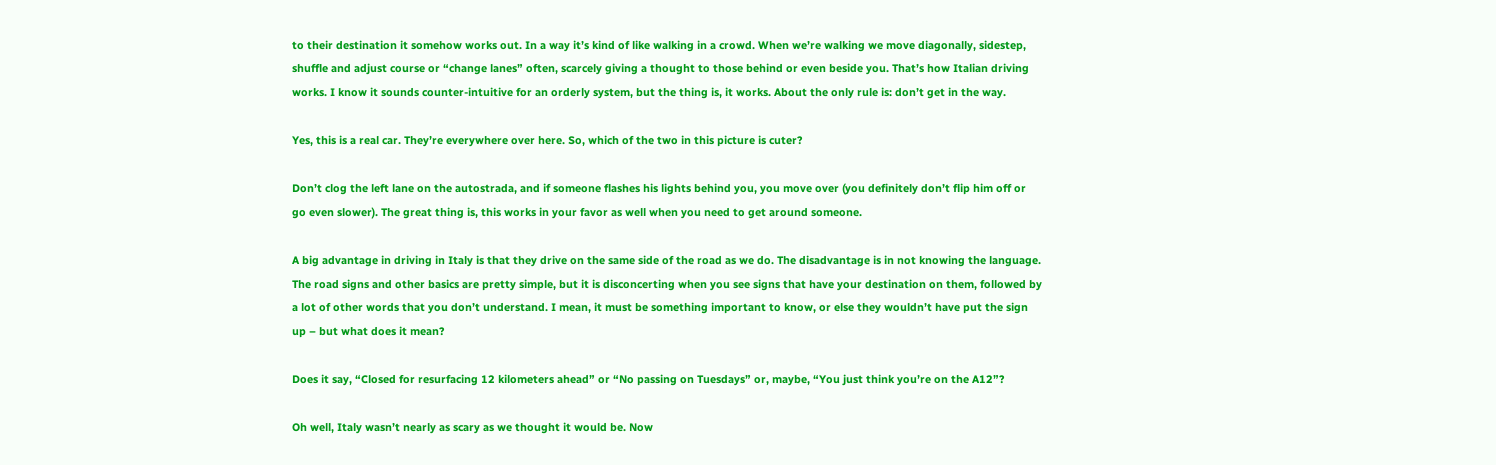to their destination it somehow works out. In a way it’s kind of like walking in a crowd. When we’re walking we move diagonally, sidestep, shuffle and adjust course or “change lanes” often, scarcely giving a thought to those behind or even beside you. That’s how Italian driving works. I know it sounds counter-intuitive for an orderly system, but the thing is, it works. About the only rule is: don’t get in the way.

Yes, this is a real car. They’re everywhere over here. So, which of the two in this picture is cuter?

Don’t clog the left lane on the autostrada, and if someone flashes his lights behind you, you move over (you definitely don’t flip him off or go even slower). The great thing is, this works in your favor as well when you need to get around someone.

A big advantage in driving in Italy is that they drive on the same side of the road as we do. The disadvantage is in not knowing the language. The road signs and other basics are pretty simple, but it is disconcerting when you see signs that have your destination on them, followed by a lot of other words that you don’t understand. I mean, it must be something important to know, or else they wouldn’t have put the sign up – but what does it mean?

Does it say, “Closed for resurfacing 12 kilometers ahead” or “No passing on Tuesdays” or, maybe, “You just think you’re on the A12”?

Oh well, Italy wasn’t nearly as scary as we thought it would be. Now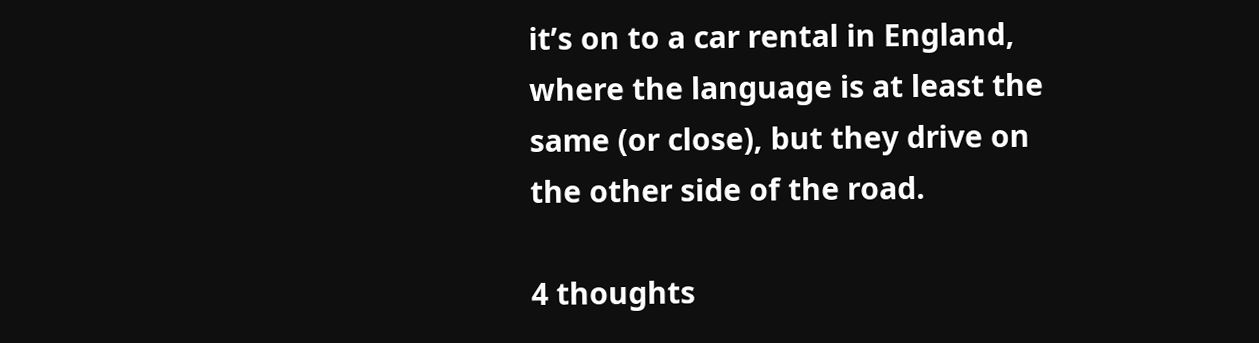it’s on to a car rental in England, where the language is at least the same (or close), but they drive on the other side of the road.

4 thoughts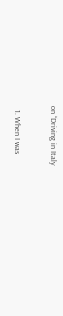on “Driving in Italy

  1. When I was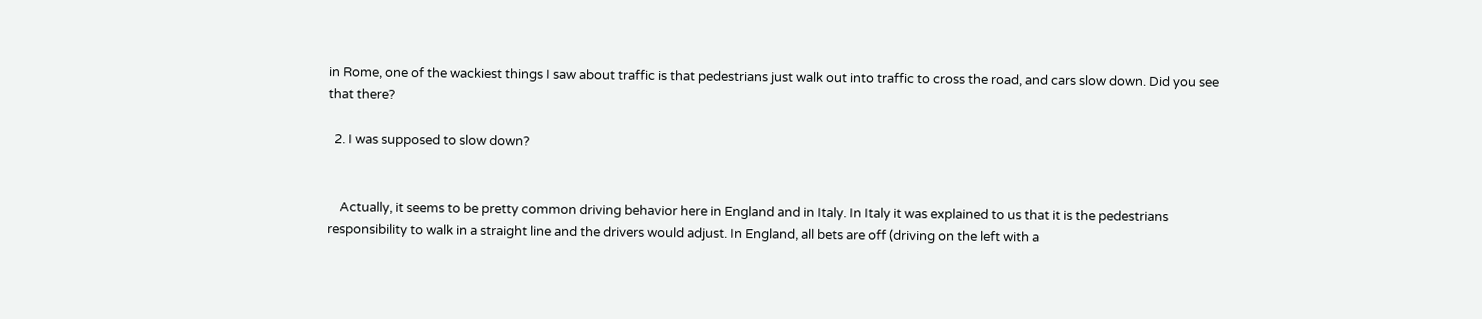in Rome, one of the wackiest things I saw about traffic is that pedestrians just walk out into traffic to cross the road, and cars slow down. Did you see that there?

  2. I was supposed to slow down?


    Actually, it seems to be pretty common driving behavior here in England and in Italy. In Italy it was explained to us that it is the pedestrians responsibility to walk in a straight line and the drivers would adjust. In England, all bets are off (driving on the left with a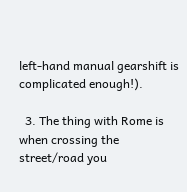left-hand manual gearshift is complicated enough!).

  3. The thing with Rome is when crossing the street/road you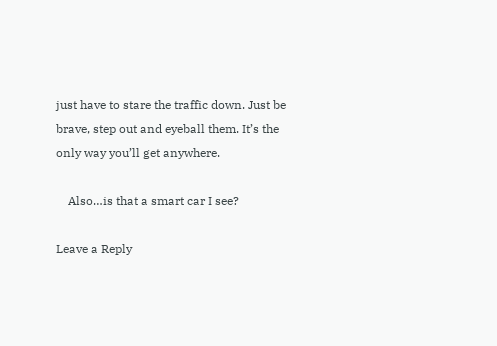just have to stare the traffic down. Just be brave, step out and eyeball them. It’s the only way you’ll get anywhere.

    Also…is that a smart car I see?

Leave a Reply